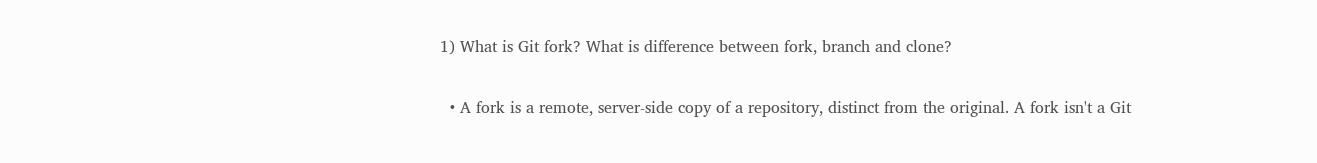1) What is Git fork? What is difference between fork, branch and clone?

  • A fork is a remote, server-side copy of a repository, distinct from the original. A fork isn't a Git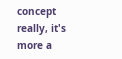concept really, it's more a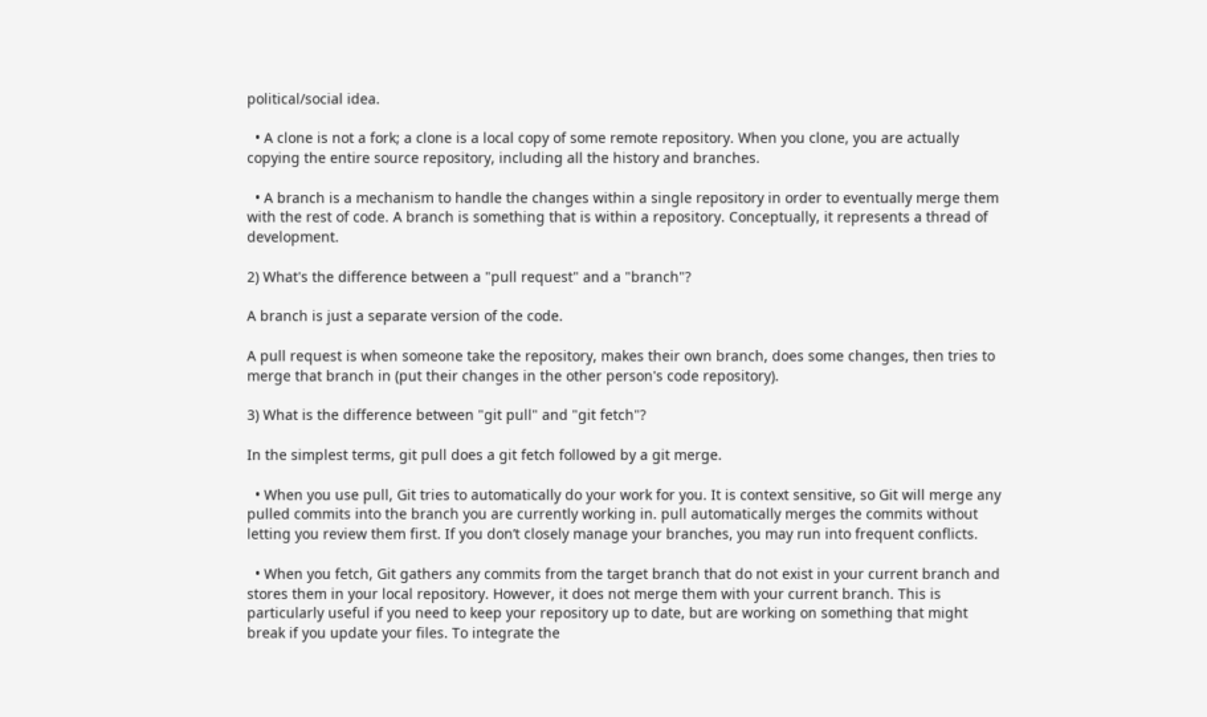political/social idea.

  • A clone is not a fork; a clone is a local copy of some remote repository. When you clone, you are actually copying the entire source repository, including all the history and branches.

  • A branch is a mechanism to handle the changes within a single repository in order to eventually merge them with the rest of code. A branch is something that is within a repository. Conceptually, it represents a thread of development.

2) What's the difference between a "pull request" and a "branch"?

A branch is just a separate version of the code.

A pull request is when someone take the repository, makes their own branch, does some changes, then tries to merge that branch in (put their changes in the other person's code repository).

3) What is the difference between "git pull" and "git fetch"?

In the simplest terms, git pull does a git fetch followed by a git merge.

  • When you use pull, Git tries to automatically do your work for you. It is context sensitive, so Git will merge any pulled commits into the branch you are currently working in. pull automatically merges the commits without letting you review them first. If you don’t closely manage your branches, you may run into frequent conflicts.

  • When you fetch, Git gathers any commits from the target branch that do not exist in your current branch and stores them in your local repository. However, it does not merge them with your current branch. This is particularly useful if you need to keep your repository up to date, but are working on something that might break if you update your files. To integrate the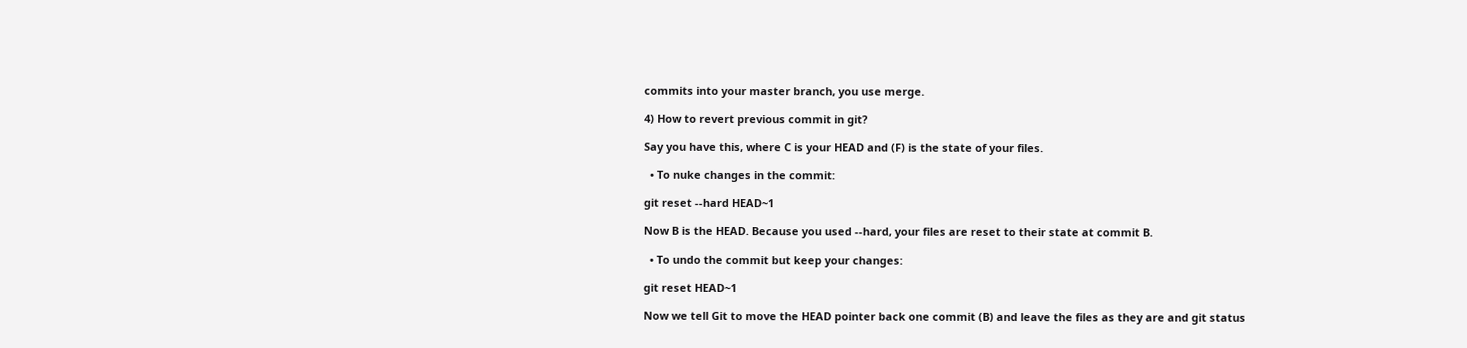commits into your master branch, you use merge.

4) How to revert previous commit in git?

Say you have this, where C is your HEAD and (F) is the state of your files.

  • To nuke changes in the commit:

git reset --hard HEAD~1

Now B is the HEAD. Because you used --hard, your files are reset to their state at commit B.

  • To undo the commit but keep your changes:

git reset HEAD~1

Now we tell Git to move the HEAD pointer back one commit (B) and leave the files as they are and git status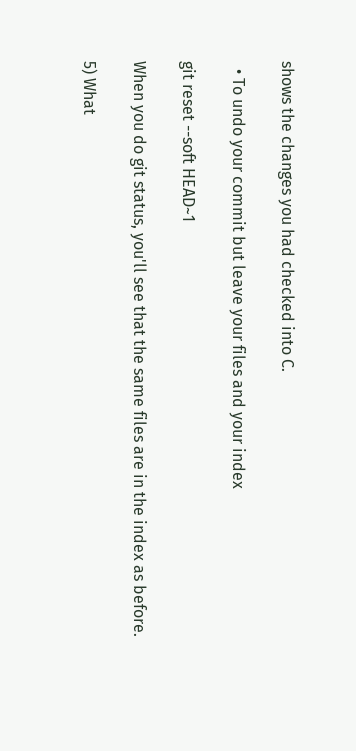shows the changes you had checked into C.

  • To undo your commit but leave your files and your index

git reset --soft HEAD~1

When you do git status, you'll see that the same files are in the index as before.

5) What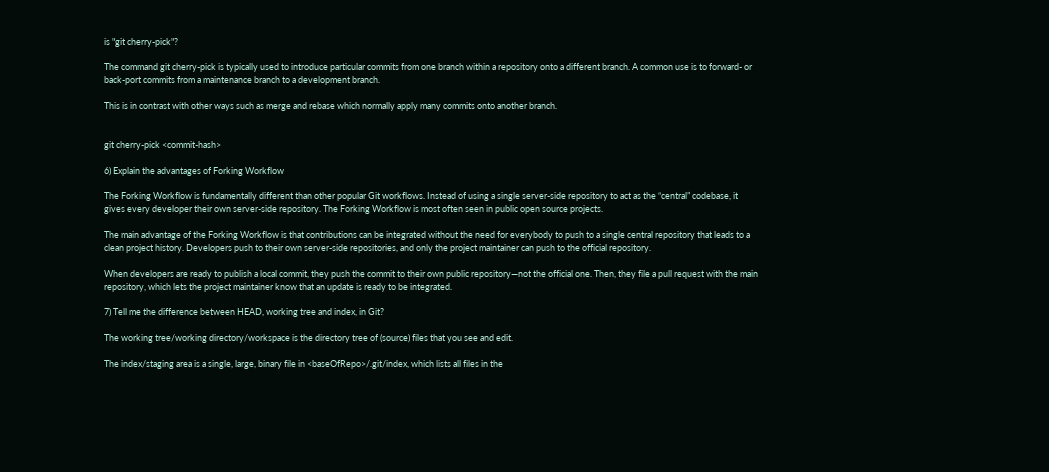is "git cherry-pick"?

The command git cherry-pick is typically used to introduce particular commits from one branch within a repository onto a different branch. A common use is to forward- or back-port commits from a maintenance branch to a development branch.

This is in contrast with other ways such as merge and rebase which normally apply many commits onto another branch.


git cherry-pick <commit-hash>

6) Explain the advantages of Forking Workflow

The Forking Workflow is fundamentally different than other popular Git workflows. Instead of using a single server-side repository to act as the “central” codebase, it gives every developer their own server-side repository. The Forking Workflow is most often seen in public open source projects.

The main advantage of the Forking Workflow is that contributions can be integrated without the need for everybody to push to a single central repository that leads to a clean project history. Developers push to their own server-side repositories, and only the project maintainer can push to the official repository.

When developers are ready to publish a local commit, they push the commit to their own public repository—not the official one. Then, they file a pull request with the main repository, which lets the project maintainer know that an update is ready to be integrated.

7) Tell me the difference between HEAD, working tree and index, in Git?

The working tree/working directory/workspace is the directory tree of (source) files that you see and edit.

The index/staging area is a single, large, binary file in <baseOfRepo>/.git/index, which lists all files in the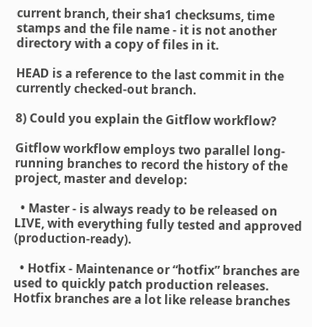current branch, their sha1 checksums, time stamps and the file name - it is not another directory with a copy of files in it.

HEAD is a reference to the last commit in the currently checked-out branch.

8) Could you explain the Gitflow workflow?

Gitflow workflow employs two parallel long-running branches to record the history of the project, master and develop:

  • Master - is always ready to be released on LIVE, with everything fully tested and approved (production-ready).

  • Hotfix - Maintenance or “hotfix” branches are used to quickly patch production releases. Hotfix branches are a lot like release branches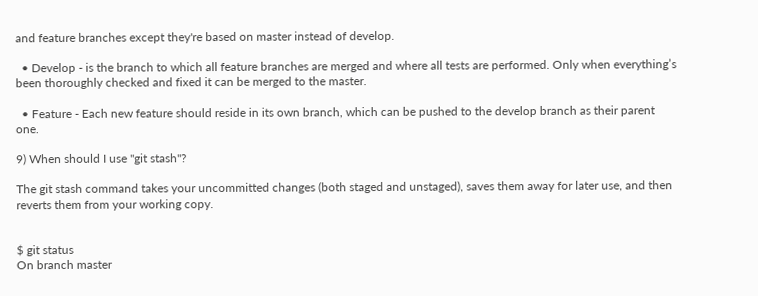and feature branches except they're based on master instead of develop.

  • Develop - is the branch to which all feature branches are merged and where all tests are performed. Only when everything’s been thoroughly checked and fixed it can be merged to the master.

  • Feature - Each new feature should reside in its own branch, which can be pushed to the develop branch as their parent one.

9) When should I use "git stash"?

The git stash command takes your uncommitted changes (both staged and unstaged), saves them away for later use, and then reverts them from your working copy.


$ git status
On branch master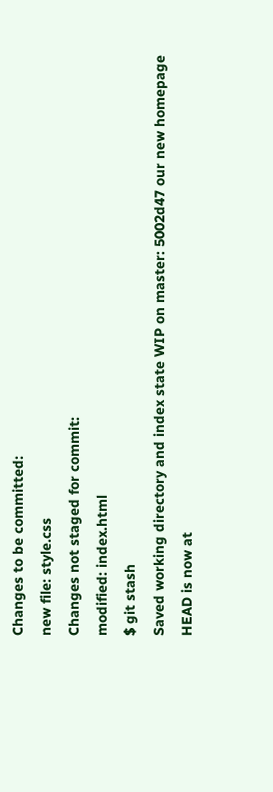Changes to be committed:
new file: style.css
Changes not staged for commit:
modified: index.html
$ git stash
Saved working directory and index state WIP on master: 5002d47 our new homepage
HEAD is now at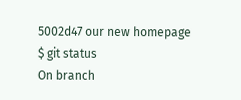5002d47 our new homepage
$ git status
On branch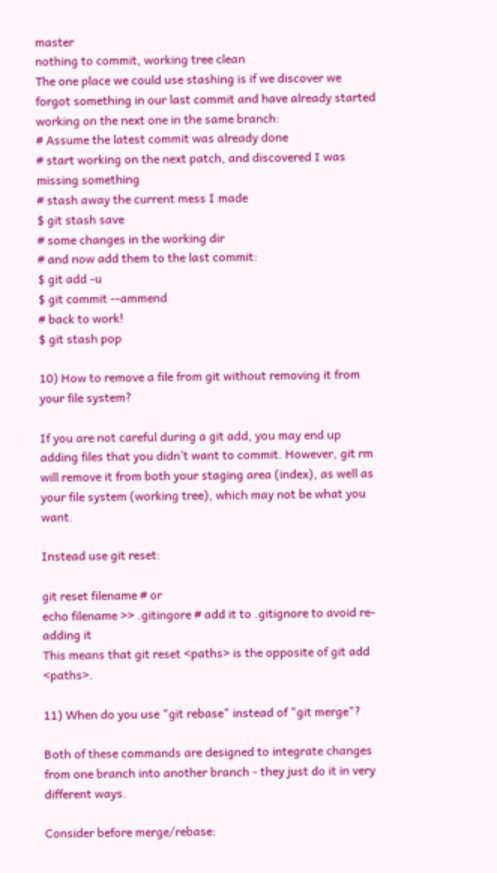master
nothing to commit, working tree clean
The one place we could use stashing is if we discover we forgot something in our last commit and have already started working on the next one in the same branch:
# Assume the latest commit was already done
# start working on the next patch, and discovered I was missing something
# stash away the current mess I made
$ git stash save
# some changes in the working dir
# and now add them to the last commit:
$ git add -u
$ git commit --ammend
# back to work!
$ git stash pop

10) How to remove a file from git without removing it from your file system?

If you are not careful during a git add, you may end up adding files that you didn’t want to commit. However, git rm will remove it from both your staging area (index), as well as your file system (working tree), which may not be what you want.

Instead use git reset:

git reset filename # or
echo filename >> .gitingore # add it to .gitignore to avoid re-adding it
This means that git reset <paths> is the opposite of git add <paths>.

11) When do you use "git rebase" instead of "git merge"?

Both of these commands are designed to integrate changes from one branch into another branch - they just do it in very different ways.

Consider before merge/rebase: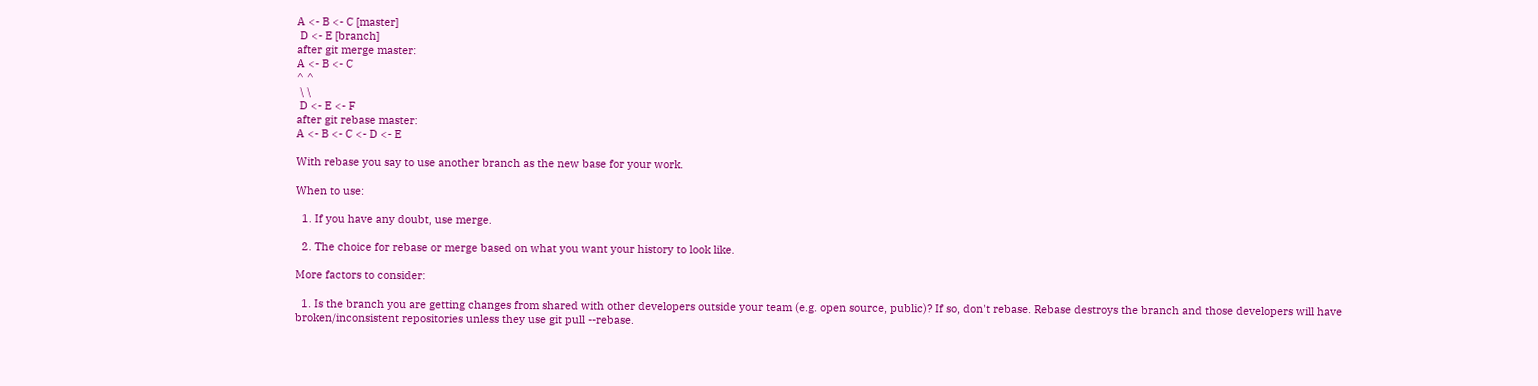A <- B <- C [master]
 D <- E [branch]
after git merge master:
A <- B <- C
^ ^
 \ \
 D <- E <- F
after git rebase master:
A <- B <- C <- D <- E

With rebase you say to use another branch as the new base for your work.

When to use:

  1. If you have any doubt, use merge.

  2. The choice for rebase or merge based on what you want your history to look like.

More factors to consider:

  1. Is the branch you are getting changes from shared with other developers outside your team (e.g. open source, public)? If so, don't rebase. Rebase destroys the branch and those developers will have broken/inconsistent repositories unless they use git pull --rebase.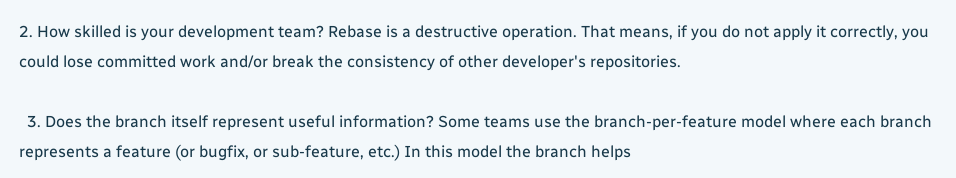2. How skilled is your development team? Rebase is a destructive operation. That means, if you do not apply it correctly, you could lose committed work and/or break the consistency of other developer's repositories.

  3. Does the branch itself represent useful information? Some teams use the branch-per-feature model where each branch represents a feature (or bugfix, or sub-feature, etc.) In this model the branch helps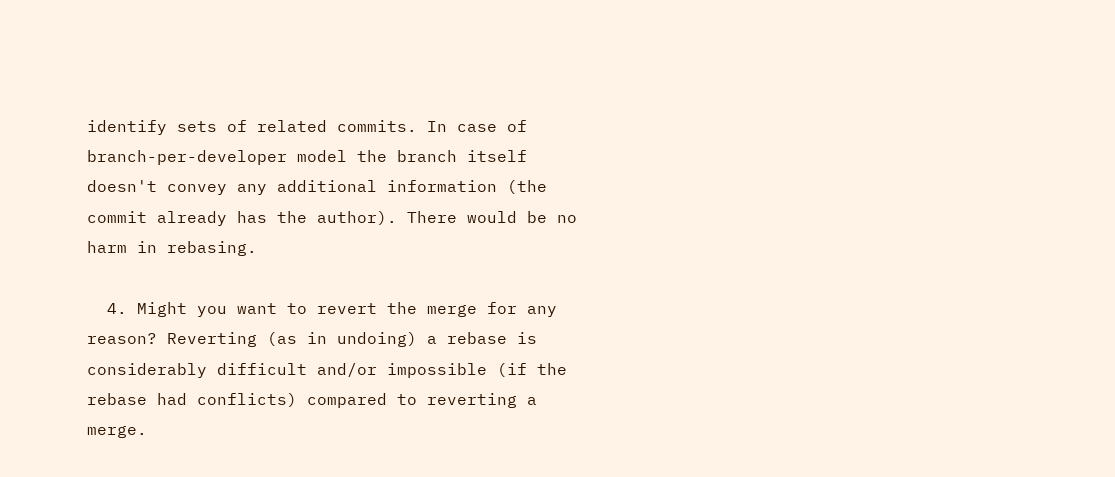identify sets of related commits. In case of branch-per-developer model the branch itself doesn't convey any additional information (the commit already has the author). There would be no harm in rebasing.

  4. Might you want to revert the merge for any reason? Reverting (as in undoing) a rebase is considerably difficult and/or impossible (if the rebase had conflicts) compared to reverting a merge.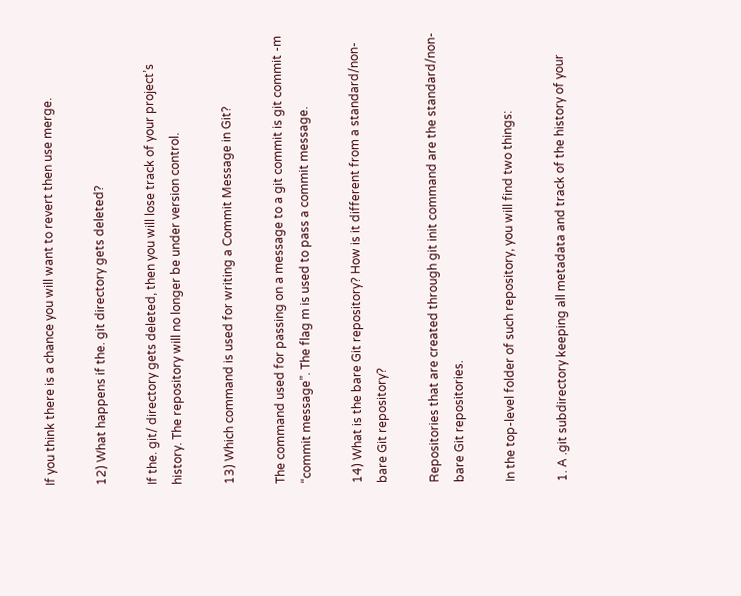If you think there is a chance you will want to revert then use merge.

12) What happens if the. git directory gets deleted?

If the. git/ directory gets deleted, then you will lose track of your project’s history. The repository will no longer be under version control.

13) Which command is used for writing a Commit Message in Git?

The command used for passing on a message to a git commit is git commit -m “commit message”. The flag m is used to pass a commit message.

14) What is the bare Git repository? How is it different from a standard/non-bare Git repository?

Repositories that are created through git init command are the standard/non-bare Git repositories.

In the top-level folder of such repository, you will find two things:

1. A .git subdirectory keeping all metadata and track of the history of your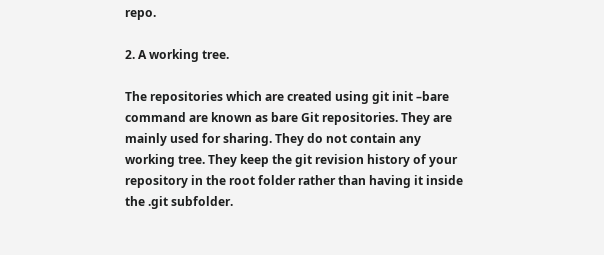repo.

2. A working tree.

The repositories which are created using git init –bare command are known as bare Git repositories. They are mainly used for sharing. They do not contain any working tree. They keep the git revision history of your repository in the root folder rather than having it inside the .git subfolder.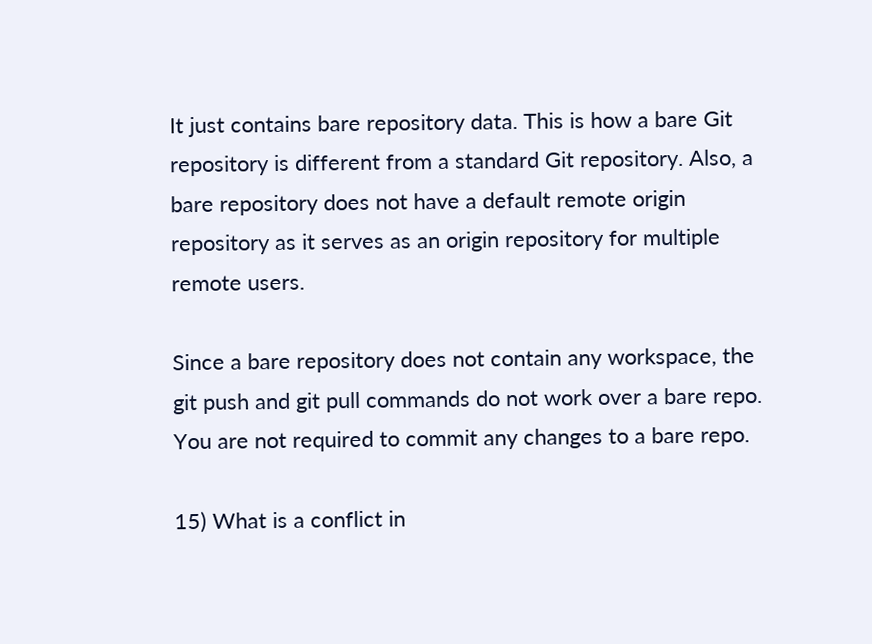It just contains bare repository data. This is how a bare Git repository is different from a standard Git repository. Also, a bare repository does not have a default remote origin repository as it serves as an origin repository for multiple remote users.

Since a bare repository does not contain any workspace, the git push and git pull commands do not work over a bare repo. You are not required to commit any changes to a bare repo.

15) What is a conflict in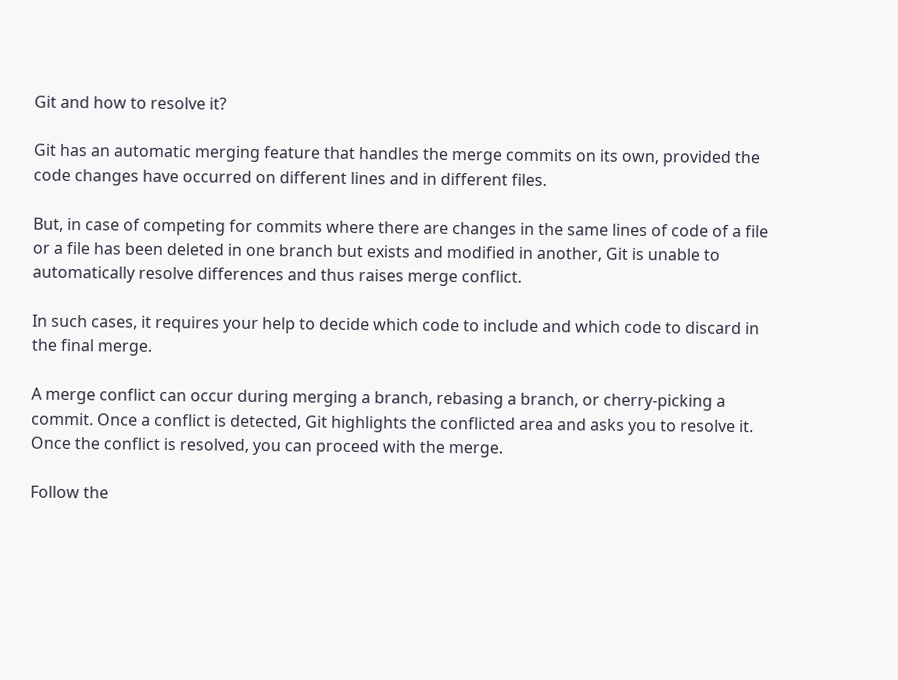Git and how to resolve it?

Git has an automatic merging feature that handles the merge commits on its own, provided the code changes have occurred on different lines and in different files.

But, in case of competing for commits where there are changes in the same lines of code of a file or a file has been deleted in one branch but exists and modified in another, Git is unable to automatically resolve differences and thus raises merge conflict.

In such cases, it requires your help to decide which code to include and which code to discard in the final merge.

A merge conflict can occur during merging a branch, rebasing a branch, or cherry-picking a commit. Once a conflict is detected, Git highlights the conflicted area and asks you to resolve it. Once the conflict is resolved, you can proceed with the merge.

Follow the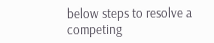below steps to resolve a competing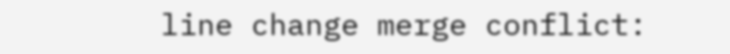line change merge conflict: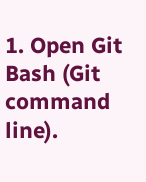1. Open Git Bash (Git command line).